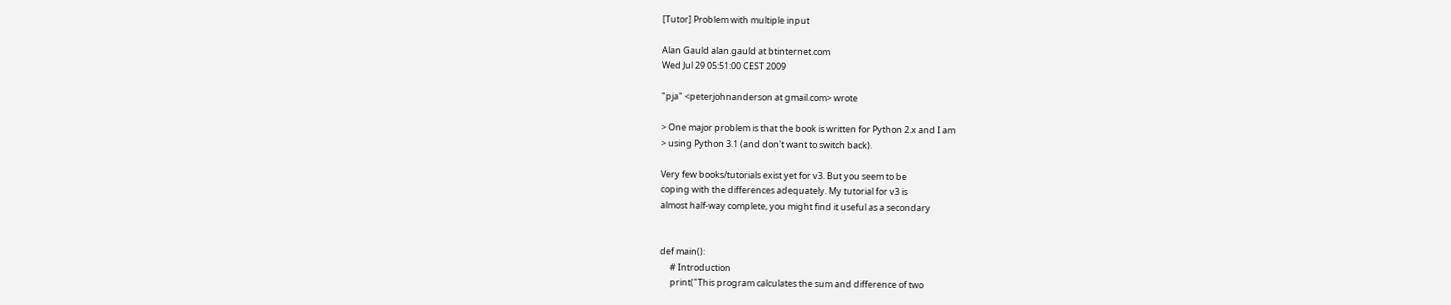[Tutor] Problem with multiple input

Alan Gauld alan.gauld at btinternet.com
Wed Jul 29 05:51:00 CEST 2009

"pja" <peterjohnanderson at gmail.com> wrote

> One major problem is that the book is written for Python 2.x and I am
> using Python 3.1 (and don't want to switch back).

Very few books/tutorials exist yet for v3. But you seem to be
coping with the differences adequately. My tutorial for v3 is
almost half-way complete, you might find it useful as a secondary


def main():
     # Introduction
     print("This program calculates the sum and difference of two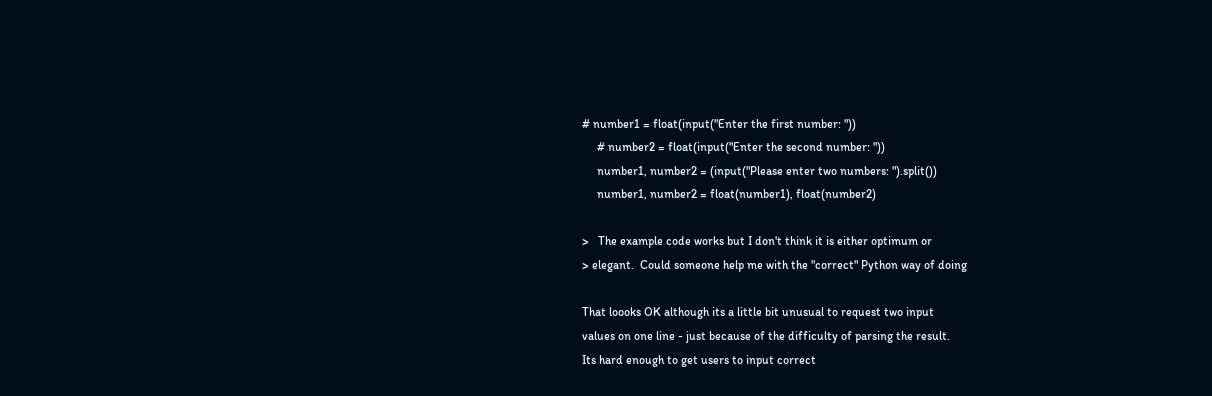# number1 = float(input("Enter the first number: "))
     # number2 = float(input("Enter the second number: "))
     number1, number2 = (input("Please enter two numbers: ").split())
     number1, number2 = float(number1), float(number2)

>   The example code works but I don't think it is either optimum or
> elegant.  Could someone help me with the "correct" Python way of doing

That loooks OK although its a little bit unusual to request two input
values on one line - just because of the difficulty of parsing the result.
Its hard enough to get users to input correct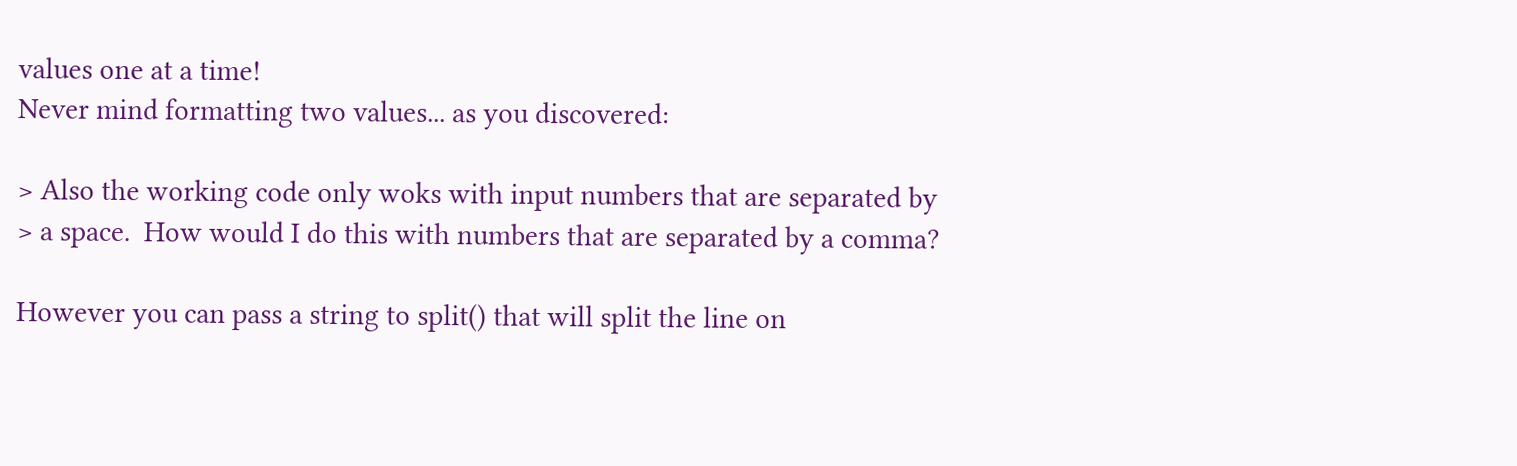values one at a time!
Never mind formatting two values... as you discovered:

> Also the working code only woks with input numbers that are separated by
> a space.  How would I do this with numbers that are separated by a comma?

However you can pass a string to split() that will split the line on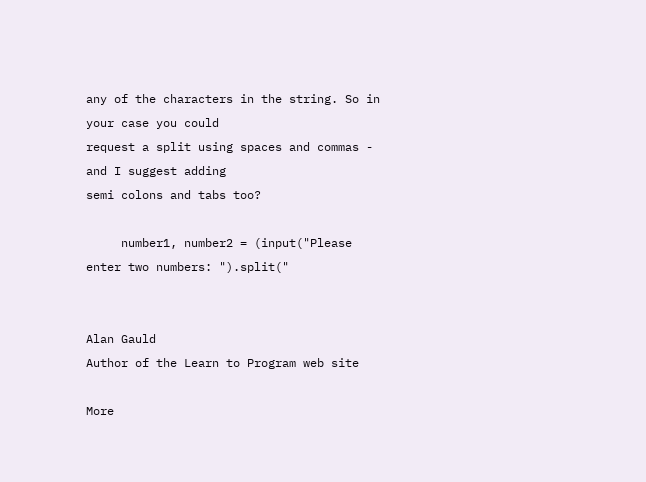any of the characters in the string. So in your case you could
request a split using spaces and commas - and I suggest adding
semi colons and tabs too?

     number1, number2 = (input("Please enter two numbers: ").split("


Alan Gauld
Author of the Learn to Program web site

More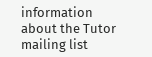information about the Tutor mailing list